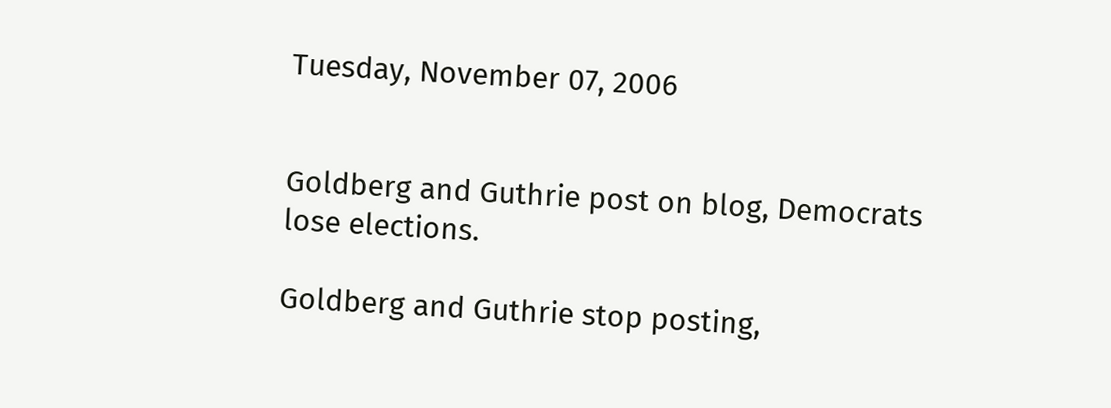Tuesday, November 07, 2006


Goldberg and Guthrie post on blog, Democrats lose elections.

Goldberg and Guthrie stop posting,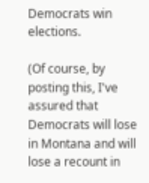Democrats win elections.

(Of course, by posting this, I've assured that Democrats will lose in Montana and will lose a recount in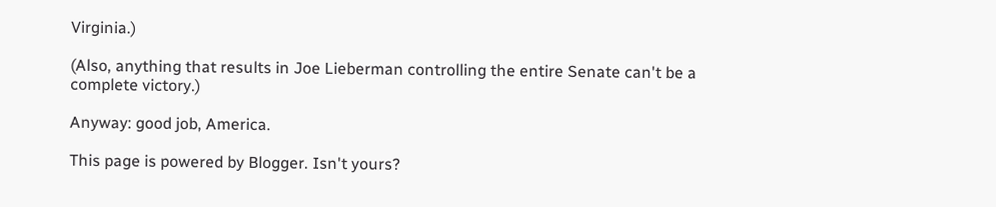Virginia.)

(Also, anything that results in Joe Lieberman controlling the entire Senate can't be a complete victory.)

Anyway: good job, America.

This page is powered by Blogger. Isn't yours?